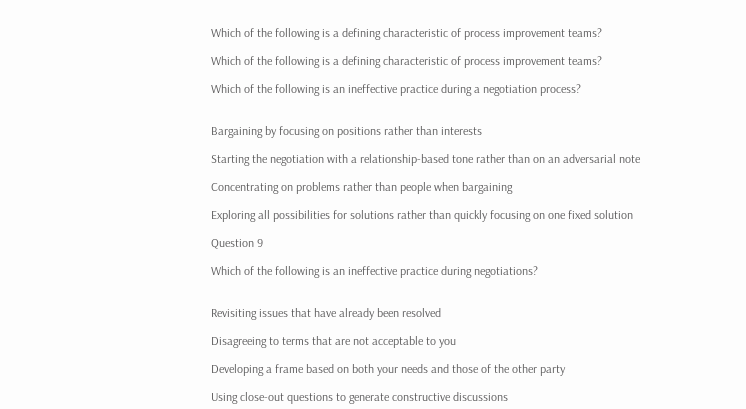Which of the following is a defining characteristic of process improvement teams?

Which of the following is a defining characteristic of process improvement teams?

Which of the following is an ineffective practice during a negotiation process?


Bargaining by focusing on positions rather than interests

Starting the negotiation with a relationship-based tone rather than on an adversarial note

Concentrating on problems rather than people when bargaining

Exploring all possibilities for solutions rather than quickly focusing on one fixed solution

Question 9

Which of the following is an ineffective practice during negotiations?


Revisiting issues that have already been resolved

Disagreeing to terms that are not acceptable to you

Developing a frame based on both your needs and those of the other party

Using close-out questions to generate constructive discussions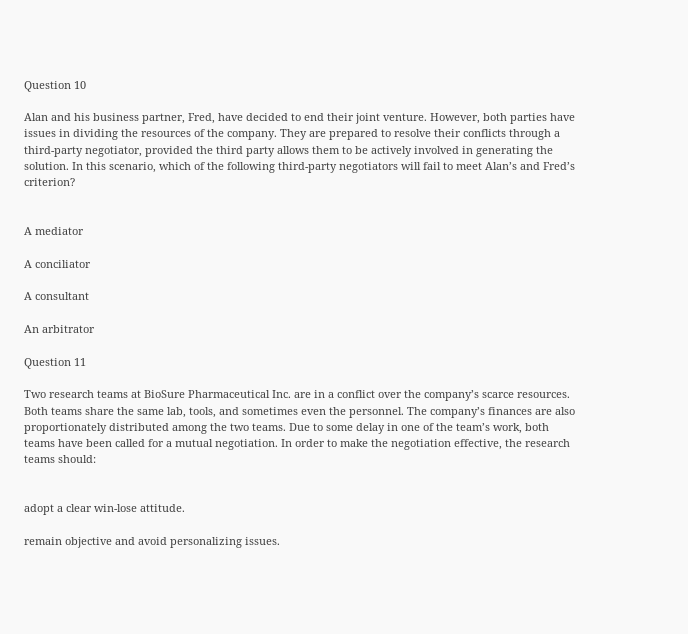Question 10

Alan and his business partner, Fred, have decided to end their joint venture. However, both parties have issues in dividing the resources of the company. They are prepared to resolve their conflicts through a third-party negotiator, provided the third party allows them to be actively involved in generating the solution. In this scenario, which of the following third-party negotiators will fail to meet Alan’s and Fred’s criterion?


A mediator

A conciliator

A consultant

An arbitrator

Question 11

Two research teams at BioSure Pharmaceutical Inc. are in a conflict over the company’s scarce resources. Both teams share the same lab, tools, and sometimes even the personnel. The company’s finances are also proportionately distributed among the two teams. Due to some delay in one of the team’s work, both teams have been called for a mutual negotiation. In order to make the negotiation effective, the research teams should:


adopt a clear win-lose attitude.

remain objective and avoid personalizing issues.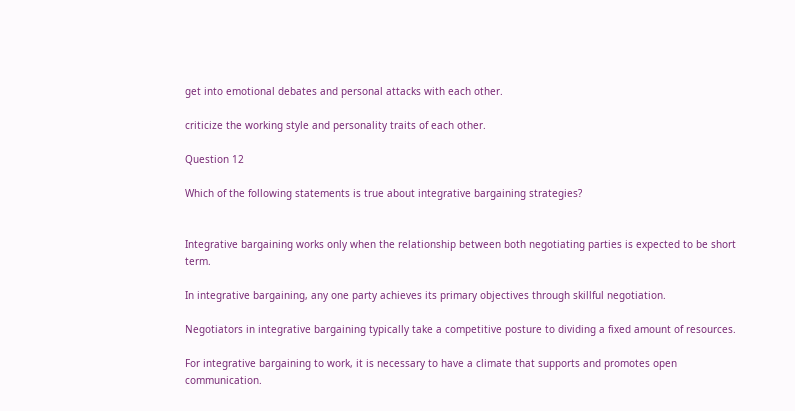get into emotional debates and personal attacks with each other.

criticize the working style and personality traits of each other.

Question 12

Which of the following statements is true about integrative bargaining strategies?


Integrative bargaining works only when the relationship between both negotiating parties is expected to be short term.

In integrative bargaining, any one party achieves its primary objectives through skillful negotiation.

Negotiators in integrative bargaining typically take a competitive posture to dividing a fixed amount of resources.

For integrative bargaining to work, it is necessary to have a climate that supports and promotes open communication.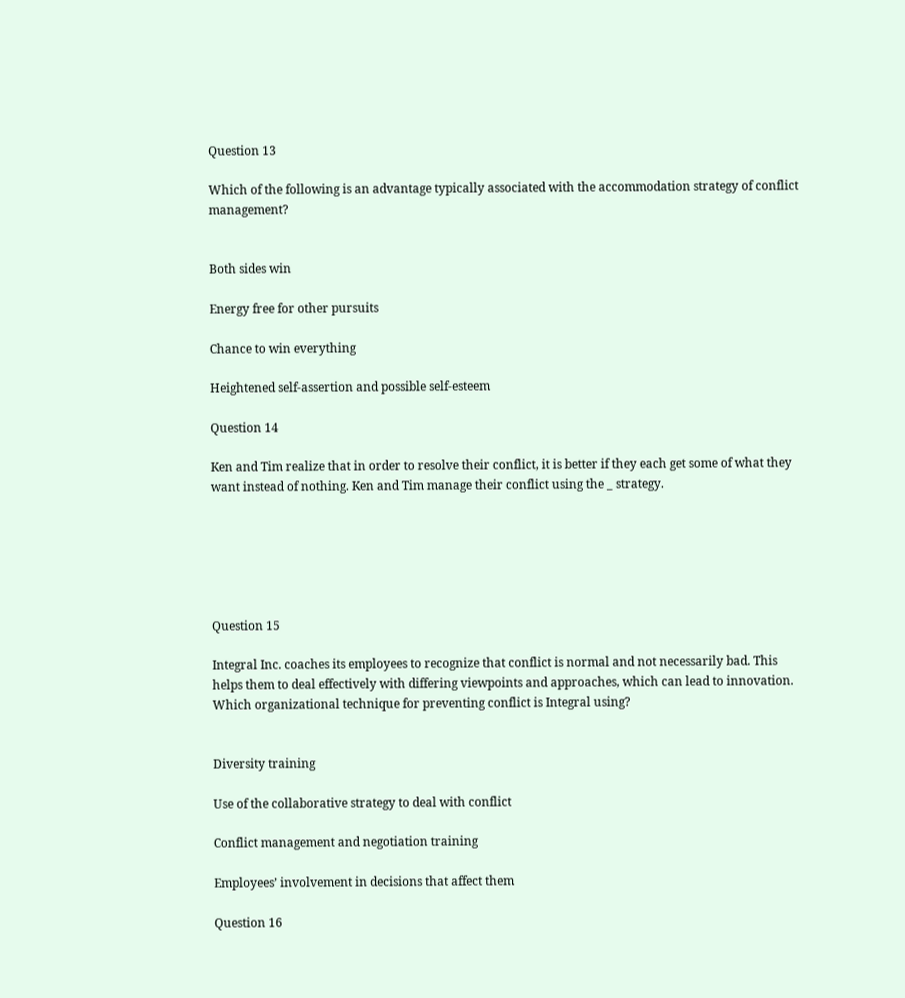Question 13

Which of the following is an advantage typically associated with the accommodation strategy of conflict management?


Both sides win

Energy free for other pursuits

Chance to win everything

Heightened self-assertion and possible self-esteem

Question 14

Ken and Tim realize that in order to resolve their conflict, it is better if they each get some of what they want instead of nothing. Ken and Tim manage their conflict using the _ strategy.






Question 15

Integral Inc. coaches its employees to recognize that conflict is normal and not necessarily bad. This helps them to deal effectively with differing viewpoints and approaches, which can lead to innovation. Which organizational technique for preventing conflict is Integral using?


Diversity training

Use of the collaborative strategy to deal with conflict

Conflict management and negotiation training

Employees’ involvement in decisions that affect them

Question 16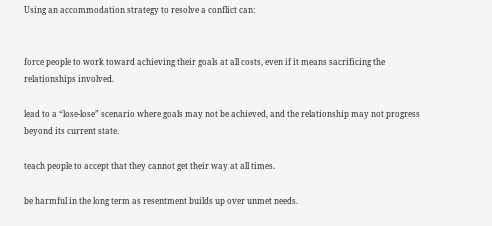Using an accommodation strategy to resolve a conflict can:


force people to work toward achieving their goals at all costs, even if it means sacrificing the relationships involved.

lead to a “lose-lose” scenario where goals may not be achieved, and the relationship may not progress beyond its current state.

teach people to accept that they cannot get their way at all times.

be harmful in the long term as resentment builds up over unmet needs.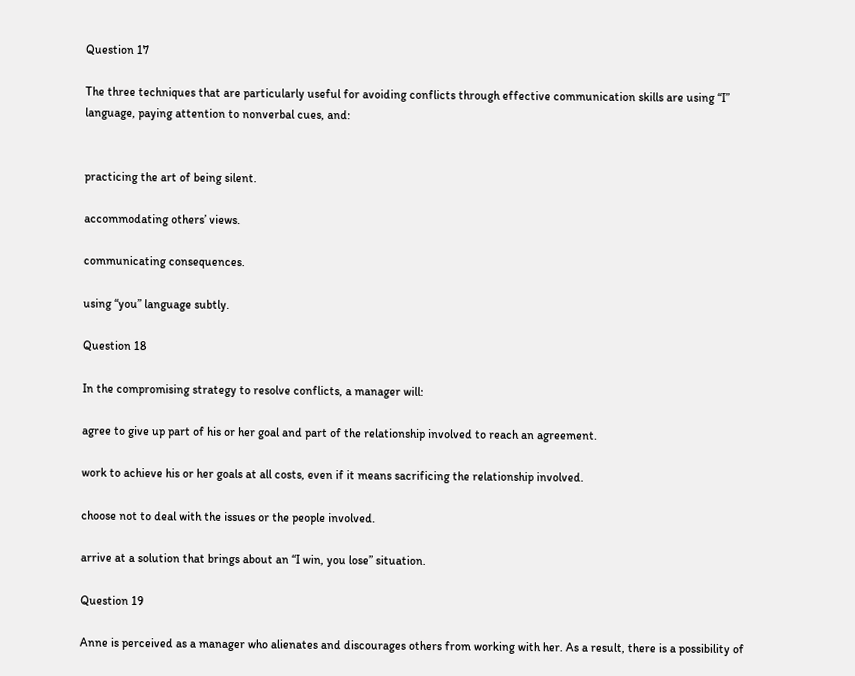Question 17

The three techniques that are particularly useful for avoiding conflicts through effective communication skills are using “I” language, paying attention to nonverbal cues, and:


practicing the art of being silent.

accommodating others’ views.

communicating consequences.

using “you” language subtly.

Question 18

In the compromising strategy to resolve conflicts, a manager will:

agree to give up part of his or her goal and part of the relationship involved to reach an agreement.

work to achieve his or her goals at all costs, even if it means sacrificing the relationship involved.

choose not to deal with the issues or the people involved.

arrive at a solution that brings about an “I win, you lose” situation.

Question 19

Anne is perceived as a manager who alienates and discourages others from working with her. As a result, there is a possibility of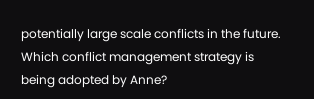potentially large scale conflicts in the future. Which conflict management strategy is being adopted by Anne?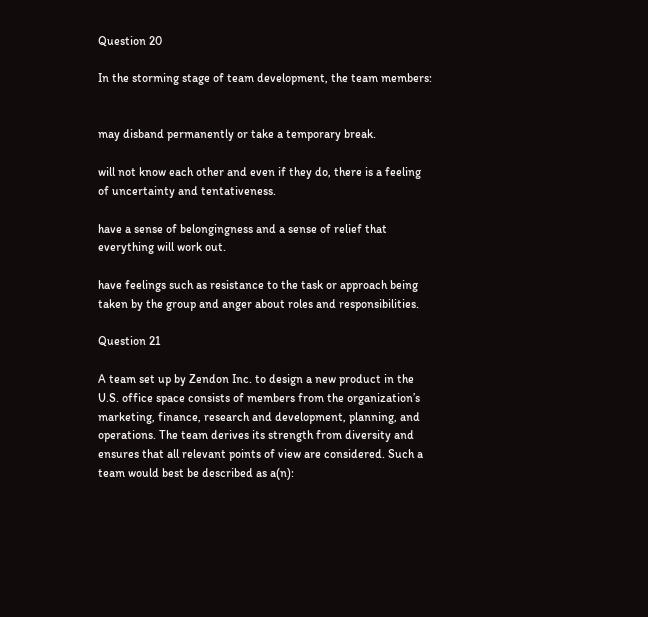Question 20

In the storming stage of team development, the team members:


may disband permanently or take a temporary break.

will not know each other and even if they do, there is a feeling of uncertainty and tentativeness.

have a sense of belongingness and a sense of relief that everything will work out.

have feelings such as resistance to the task or approach being taken by the group and anger about roles and responsibilities.

Question 21

A team set up by Zendon Inc. to design a new product in the U.S. office space consists of members from the organization’s marketing, finance, research and development, planning, and operations. The team derives its strength from diversity and ensures that all relevant points of view are considered. Such a team would best be described as a(n):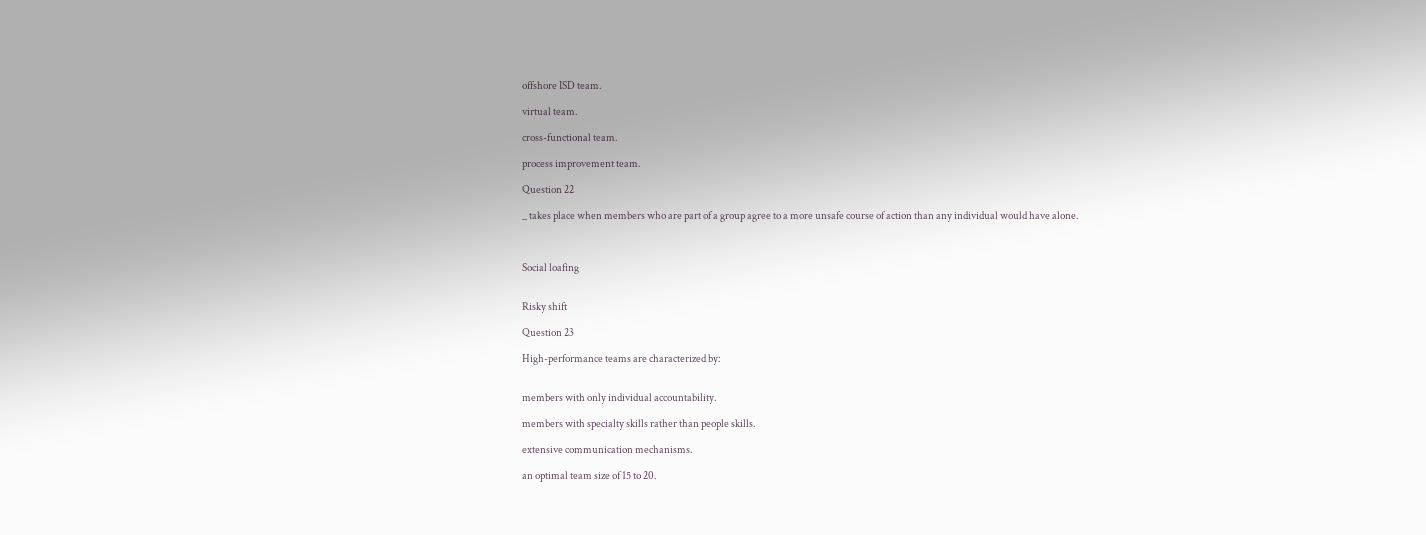offshore ISD team.

virtual team.

cross-functional team.

process improvement team.

Question 22

_ takes place when members who are part of a group agree to a more unsafe course of action than any individual would have alone.



Social loafing


Risky shift

Question 23

High-performance teams are characterized by:


members with only individual accountability.

members with specialty skills rather than people skills.

extensive communication mechanisms.

an optimal team size of 15 to 20.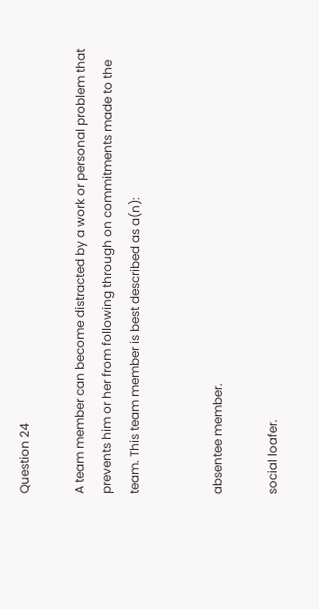Question 24

A team member can become distracted by a work or personal problem that prevents him or her from following through on commitments made to the team. This team member is best described as a(n):


absentee member.

social loafer.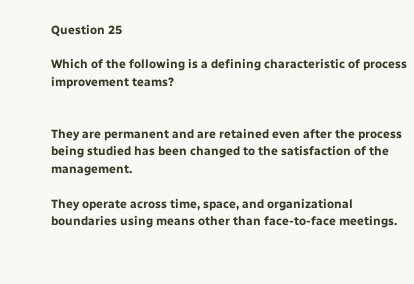Question 25

Which of the following is a defining characteristic of process improvement teams?


They are permanent and are retained even after the process being studied has been changed to the satisfaction of the management.

They operate across time, space, and organizational boundaries using means other than face-to-face meetings.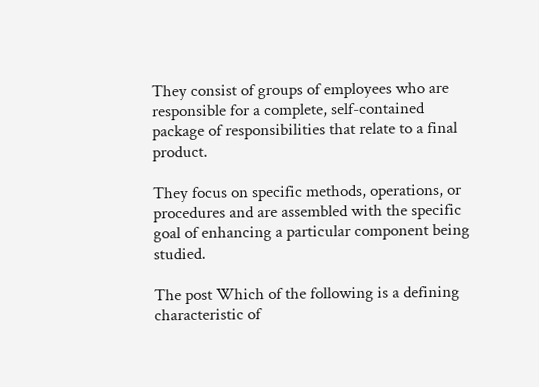They consist of groups of employees who are responsible for a complete, self-contained package of responsibilities that relate to a final product.

They focus on specific methods, operations, or procedures and are assembled with the specific goal of enhancing a particular component being studied.

The post Which of the following is a defining characteristic of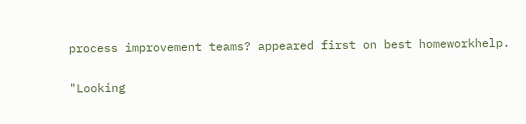process improvement teams? appeared first on best homeworkhelp.

"Looking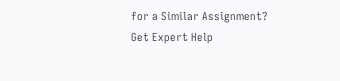for a Similar Assignment? Get Expert Help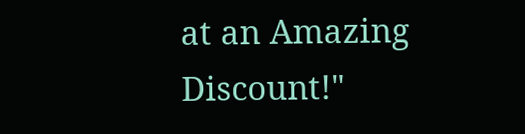at an Amazing Discount!"